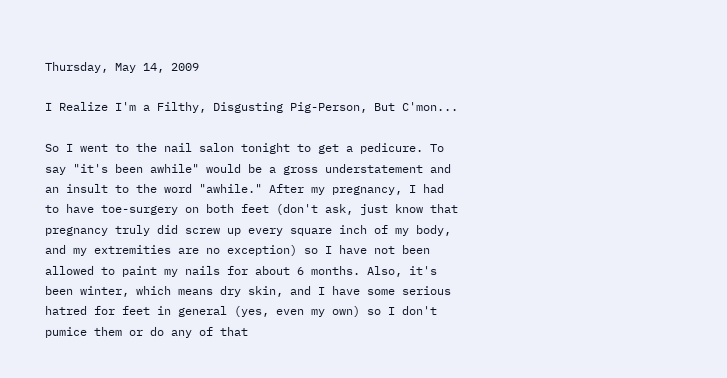Thursday, May 14, 2009

I Realize I'm a Filthy, Disgusting Pig-Person, But C'mon...

So I went to the nail salon tonight to get a pedicure. To say "it's been awhile" would be a gross understatement and an insult to the word "awhile." After my pregnancy, I had to have toe-surgery on both feet (don't ask, just know that pregnancy truly did screw up every square inch of my body, and my extremities are no exception) so I have not been allowed to paint my nails for about 6 months. Also, it's been winter, which means dry skin, and I have some serious hatred for feet in general (yes, even my own) so I don't pumice them or do any of that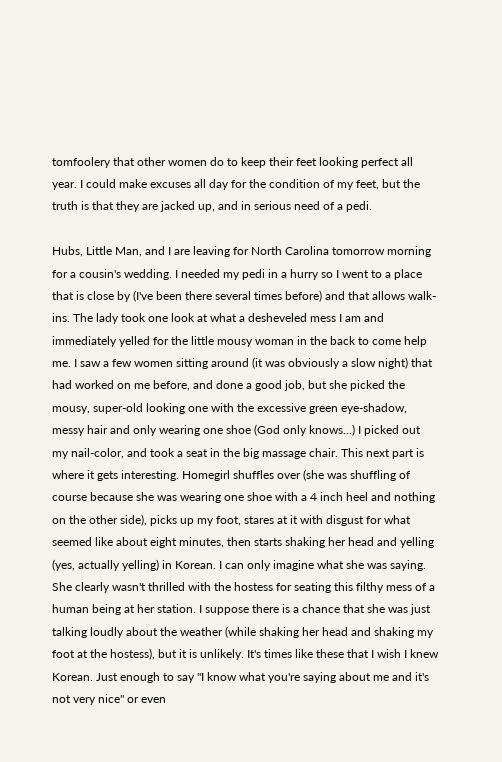tomfoolery that other women do to keep their feet looking perfect all year. I could make excuses all day for the condition of my feet, but the truth is that they are jacked up, and in serious need of a pedi.

Hubs, Little Man, and I are leaving for North Carolina tomorrow morning for a cousin's wedding. I needed my pedi in a hurry so I went to a place that is close by (I've been there several times before) and that allows walk-ins. The lady took one look at what a desheveled mess I am and immediately yelled for the little mousy woman in the back to come help me. I saw a few women sitting around (it was obviously a slow night) that had worked on me before, and done a good job, but she picked the mousy, super-old looking one with the excessive green eye-shadow, messy hair and only wearing one shoe (God only knows...) I picked out my nail-color, and took a seat in the big massage chair. This next part is where it gets interesting. Homegirl shuffles over (she was shuffling of course because she was wearing one shoe with a 4 inch heel and nothing on the other side), picks up my foot, stares at it with disgust for what seemed like about eight minutes, then starts shaking her head and yelling (yes, actually yelling) in Korean. I can only imagine what she was saying. She clearly wasn't thrilled with the hostess for seating this filthy mess of a human being at her station. I suppose there is a chance that she was just talking loudly about the weather (while shaking her head and shaking my foot at the hostess), but it is unlikely. It's times like these that I wish I knew Korean. Just enough to say "I know what you're saying about me and it's not very nice" or even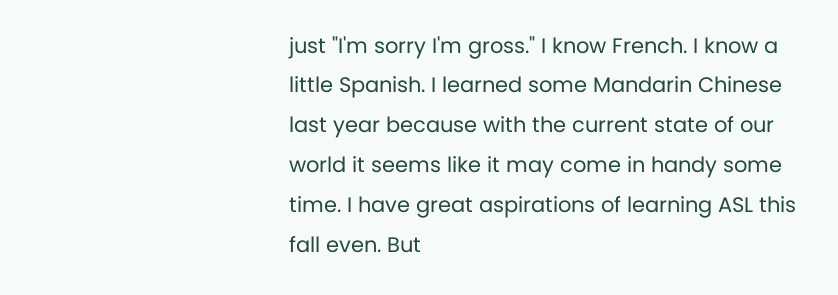just "I'm sorry I'm gross." I know French. I know a little Spanish. I learned some Mandarin Chinese last year because with the current state of our world it seems like it may come in handy some time. I have great aspirations of learning ASL this fall even. But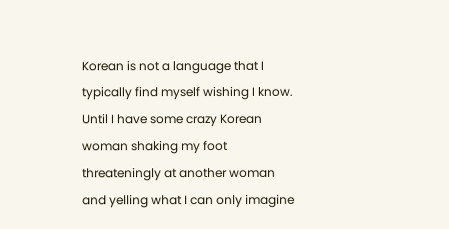Korean is not a language that I typically find myself wishing I know. Until I have some crazy Korean woman shaking my foot threateningly at another woman and yelling what I can only imagine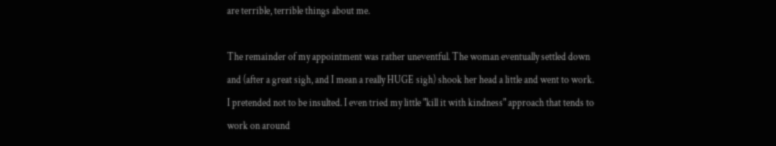are terrible, terrible things about me.

The remainder of my appointment was rather uneventful. The woman eventually settled down and (after a great sigh, and I mean a really HUGE sigh) shook her head a little and went to work. I pretended not to be insulted. I even tried my little "kill it with kindness" approach that tends to work on around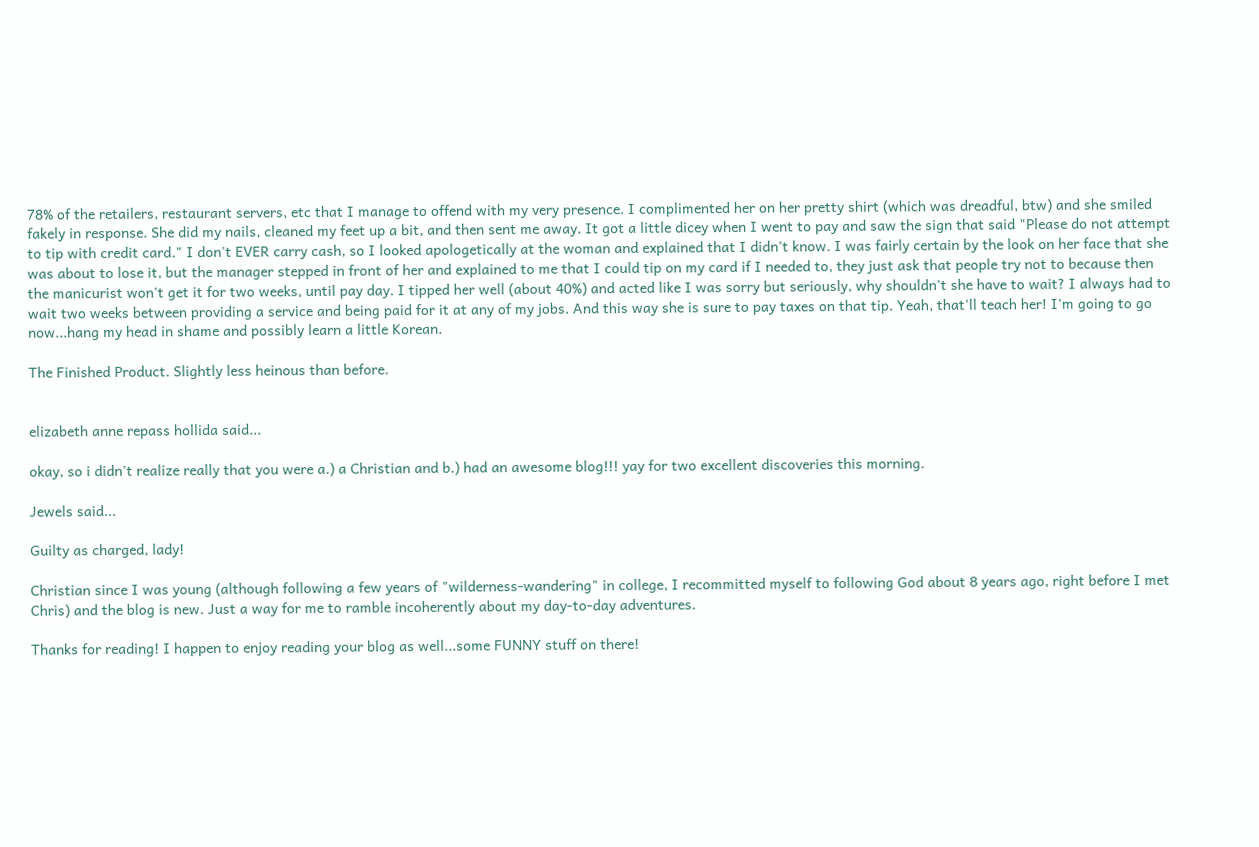78% of the retailers, restaurant servers, etc that I manage to offend with my very presence. I complimented her on her pretty shirt (which was dreadful, btw) and she smiled fakely in response. She did my nails, cleaned my feet up a bit, and then sent me away. It got a little dicey when I went to pay and saw the sign that said "Please do not attempt to tip with credit card." I don't EVER carry cash, so I looked apologetically at the woman and explained that I didn't know. I was fairly certain by the look on her face that she was about to lose it, but the manager stepped in front of her and explained to me that I could tip on my card if I needed to, they just ask that people try not to because then the manicurist won't get it for two weeks, until pay day. I tipped her well (about 40%) and acted like I was sorry but seriously, why shouldn't she have to wait? I always had to wait two weeks between providing a service and being paid for it at any of my jobs. And this way she is sure to pay taxes on that tip. Yeah, that'll teach her! I'm going to go now...hang my head in shame and possibly learn a little Korean.

The Finished Product. Slightly less heinous than before.


elizabeth anne repass hollida said...

okay, so i didn't realize really that you were a.) a Christian and b.) had an awesome blog!!! yay for two excellent discoveries this morning.

Jewels said...

Guilty as charged, lady!

Christian since I was young (although following a few years of "wilderness-wandering" in college, I recommitted myself to following God about 8 years ago, right before I met Chris) and the blog is new. Just a way for me to ramble incoherently about my day-to-day adventures.

Thanks for reading! I happen to enjoy reading your blog as well...some FUNNY stuff on there!